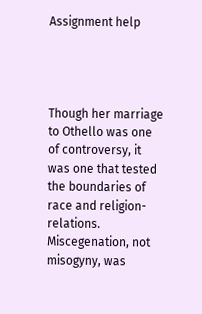Assignment help




Though her marriage to Othello was one of controversy, it was one that tested the boundaries of race and religion-relations. Miscegenation, not misogyny, was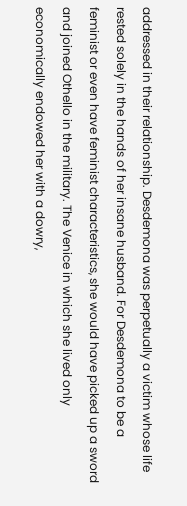addressed in their relationship. Desdemona was perpetually a victim whose life rested solely in the hands of her insane husband. For Desdemona to be a feminist or even have feminist characteristics, she would have picked up a sword and joined Othello in the military. The Venice in which she lived only economically endowed her with a dowry,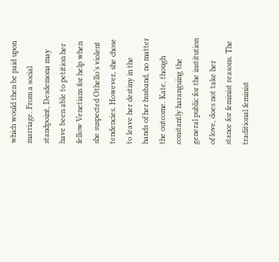which would then be paid upon marriage. From a social standpoint, Desdemona may have been able to petition her fellow Venetians for help when she suspected Othello’s violent tendencies. However, she chose to leave her destiny in the hands of her husband, no matter the outcome. Kate, though constantly haranguing the general public for the institution of love, does not take her stance for feminist reasons. The traditional feminist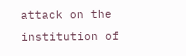attack on the institution of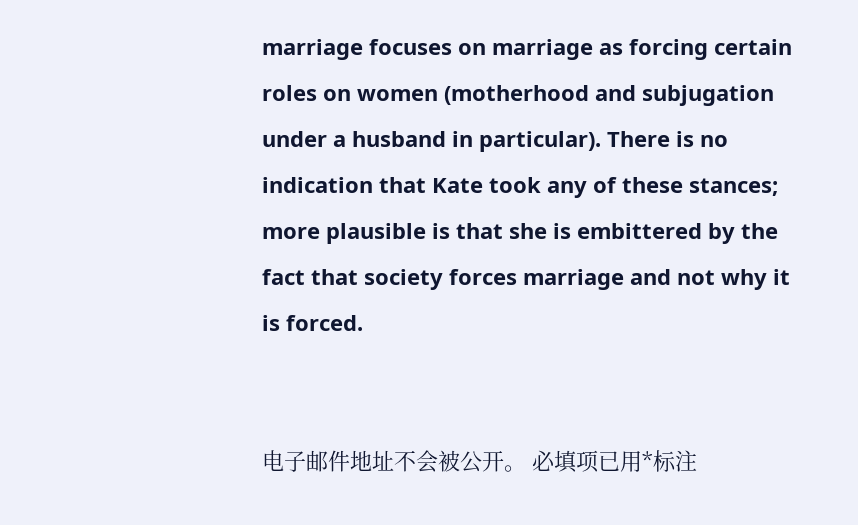marriage focuses on marriage as forcing certain roles on women (motherhood and subjugation under a husband in particular). There is no indication that Kate took any of these stances; more plausible is that she is embittered by the fact that society forces marriage and not why it is forced.


电子邮件地址不会被公开。 必填项已用*标注